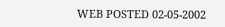WEB POSTED 02-05-2002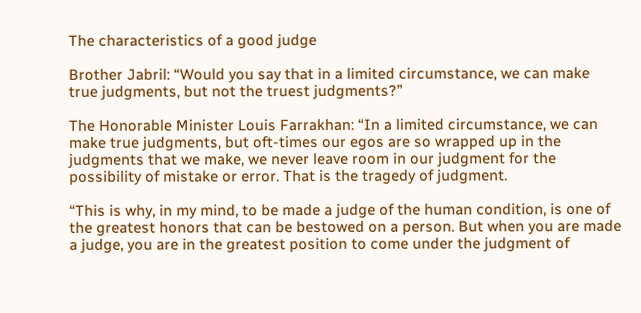The characteristics of a good judge

Brother Jabril: “Would you say that in a limited circumstance, we can make true judgments, but not the truest judgments?”

The Honorable Minister Louis Farrakhan: “In a limited circumstance, we can make true judgments, but oft-times our egos are so wrapped up in the judgments that we make, we never leave room in our judgment for the possibility of mistake or error. That is the tragedy of judgment.

“This is why, in my mind, to be made a judge of the human condition, is one of the greatest honors that can be bestowed on a person. But when you are made a judge, you are in the greatest position to come under the judgment of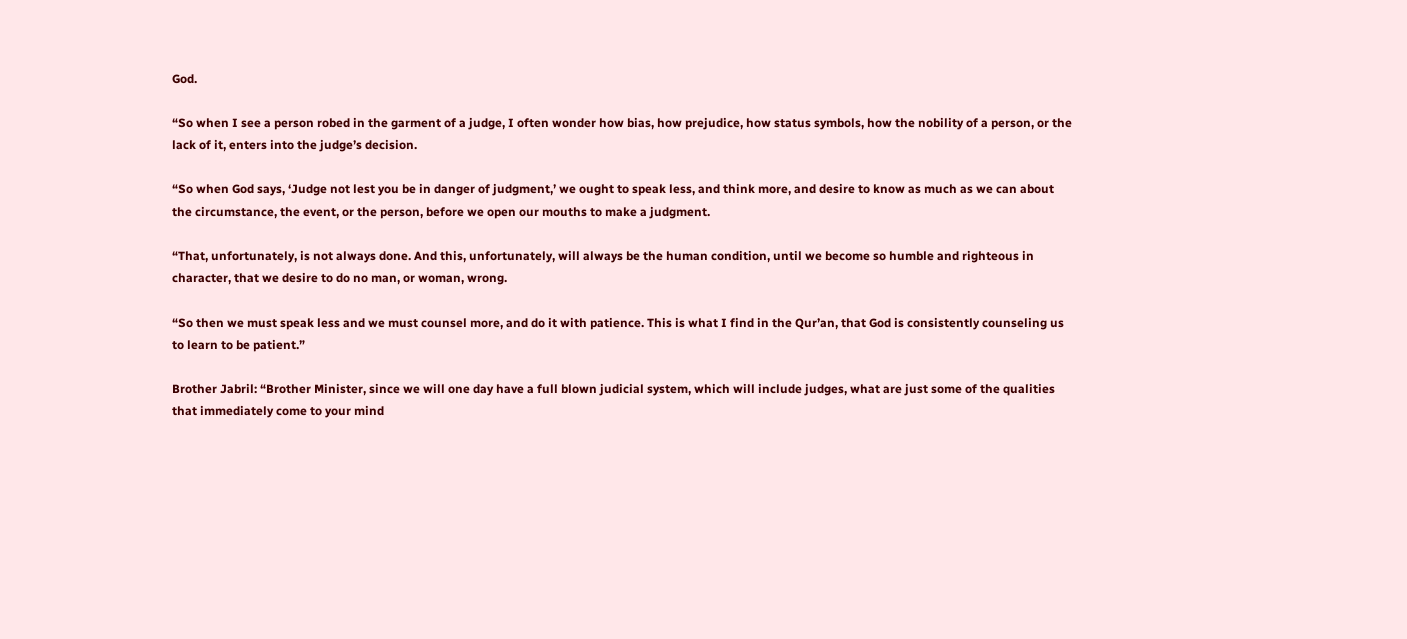God.

“So when I see a person robed in the garment of a judge, I often wonder how bias, how prejudice, how status symbols, how the nobility of a person, or the lack of it, enters into the judge’s decision.

“So when God says, ‘Judge not lest you be in danger of judgment,’ we ought to speak less, and think more, and desire to know as much as we can about the circumstance, the event, or the person, before we open our mouths to make a judgment.

“That, unfortunately, is not always done. And this, unfortunately, will always be the human condition, until we become so humble and righteous in character, that we desire to do no man, or woman, wrong.

“So then we must speak less and we must counsel more, and do it with patience. This is what I find in the Qur’an, that God is consistently counseling us to learn to be patient.”

Brother Jabril: “Brother Minister, since we will one day have a full blown judicial system, which will include judges, what are just some of the qualities that immediately come to your mind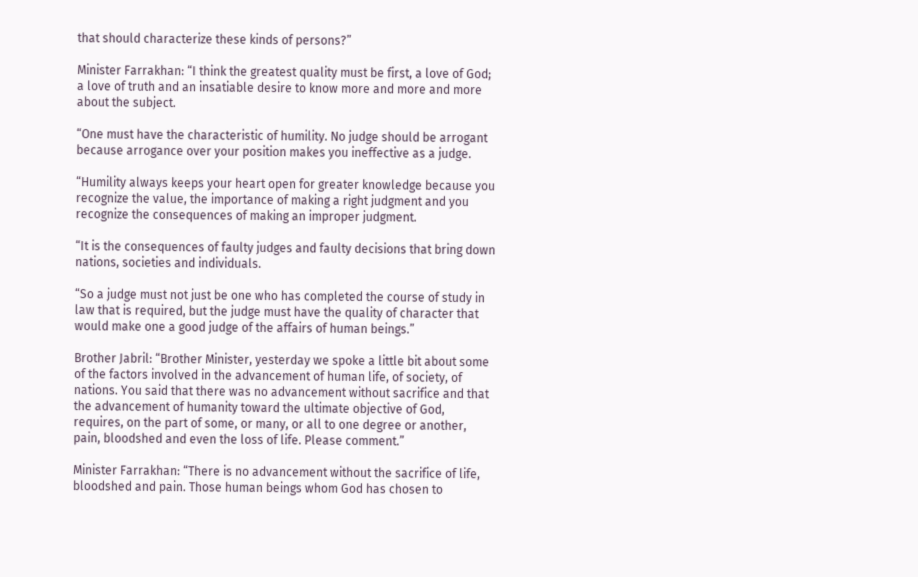that should characterize these kinds of persons?”

Minister Farrakhan: “I think the greatest quality must be first, a love of God; a love of truth and an insatiable desire to know more and more and more about the subject.

“One must have the characteristic of humility. No judge should be arrogant because arrogance over your position makes you ineffective as a judge.

“Humility always keeps your heart open for greater knowledge because you recognize the value, the importance of making a right judgment and you recognize the consequences of making an improper judgment.

“It is the consequences of faulty judges and faulty decisions that bring down nations, societies and individuals.

“So a judge must not just be one who has completed the course of study in law that is required, but the judge must have the quality of character that would make one a good judge of the affairs of human beings.”

Brother Jabril: “Brother Minister, yesterday we spoke a little bit about some of the factors involved in the advancement of human life, of society, of nations. You said that there was no advancement without sacrifice and that the advancement of humanity toward the ultimate objective of God, requires, on the part of some, or many, or all to one degree or another, pain, bloodshed and even the loss of life. Please comment.”

Minister Farrakhan: “There is no advancement without the sacrifice of life, bloodshed and pain. Those human beings whom God has chosen to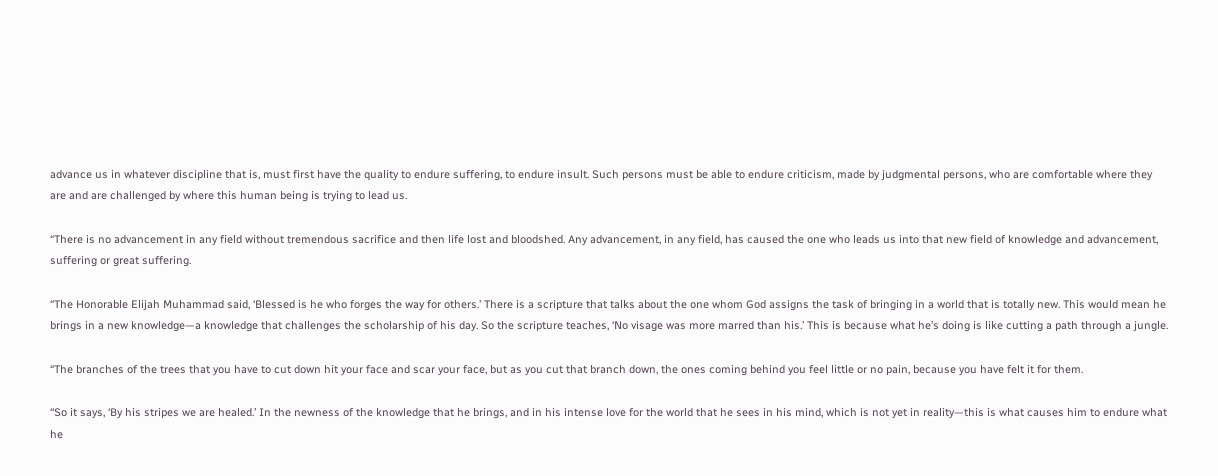advance us in whatever discipline that is, must first have the quality to endure suffering, to endure insult. Such persons must be able to endure criticism, made by judgmental persons, who are comfortable where they are and are challenged by where this human being is trying to lead us.

“There is no advancement in any field without tremendous sacrifice and then life lost and bloodshed. Any advancement, in any field, has caused the one who leads us into that new field of knowledge and advancement, suffering or great suffering.

“The Honorable Elijah Muhammad said, ‘Blessed is he who forges the way for others.’ There is a scripture that talks about the one whom God assigns the task of bringing in a world that is totally new. This would mean he brings in a new knowledge—a knowledge that challenges the scholarship of his day. So the scripture teaches, ‘No visage was more marred than his.’ This is because what he’s doing is like cutting a path through a jungle.

“The branches of the trees that you have to cut down hit your face and scar your face, but as you cut that branch down, the ones coming behind you feel little or no pain, because you have felt it for them.

“So it says, ‘By his stripes we are healed.’ In the newness of the knowledge that he brings, and in his intense love for the world that he sees in his mind, which is not yet in reality—this is what causes him to endure what he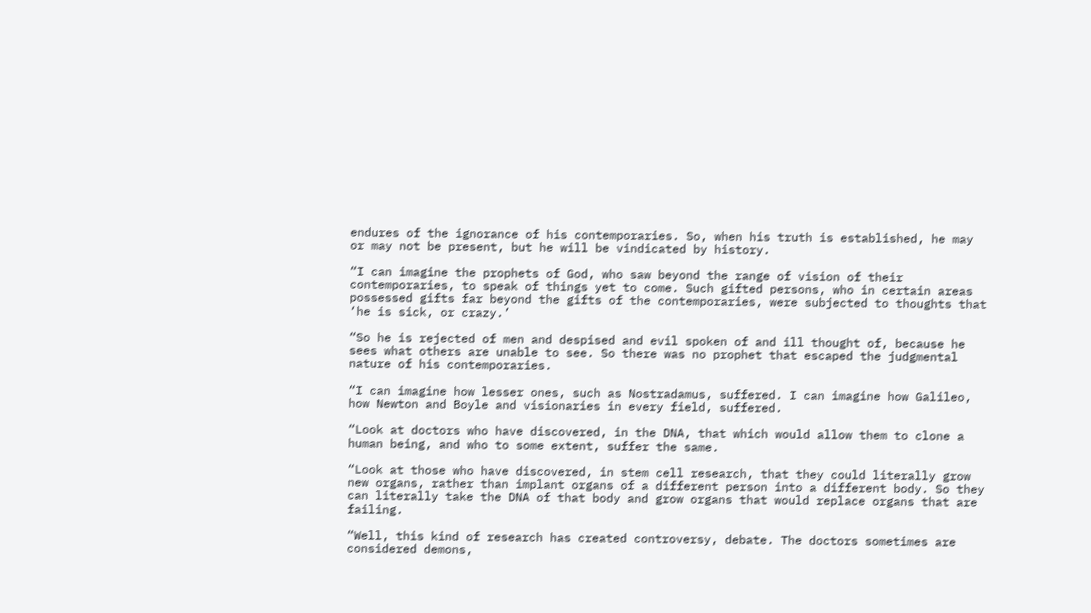endures of the ignorance of his contemporaries. So, when his truth is established, he may or may not be present, but he will be vindicated by history.

“I can imagine the prophets of God, who saw beyond the range of vision of their contemporaries, to speak of things yet to come. Such gifted persons, who in certain areas possessed gifts far beyond the gifts of the contemporaries, were subjected to thoughts that ‘he is sick, or crazy.’

“So he is rejected of men and despised and evil spoken of and ill thought of, because he sees what others are unable to see. So there was no prophet that escaped the judgmental nature of his contemporaries.

“I can imagine how lesser ones, such as Nostradamus, suffered. I can imagine how Galileo, how Newton and Boyle and visionaries in every field, suffered.

“Look at doctors who have discovered, in the DNA, that which would allow them to clone a human being, and who to some extent, suffer the same.

“Look at those who have discovered, in stem cell research, that they could literally grow new organs, rather than implant organs of a different person into a different body. So they can literally take the DNA of that body and grow organs that would replace organs that are failing.

“Well, this kind of research has created controversy, debate. The doctors sometimes are considered demons,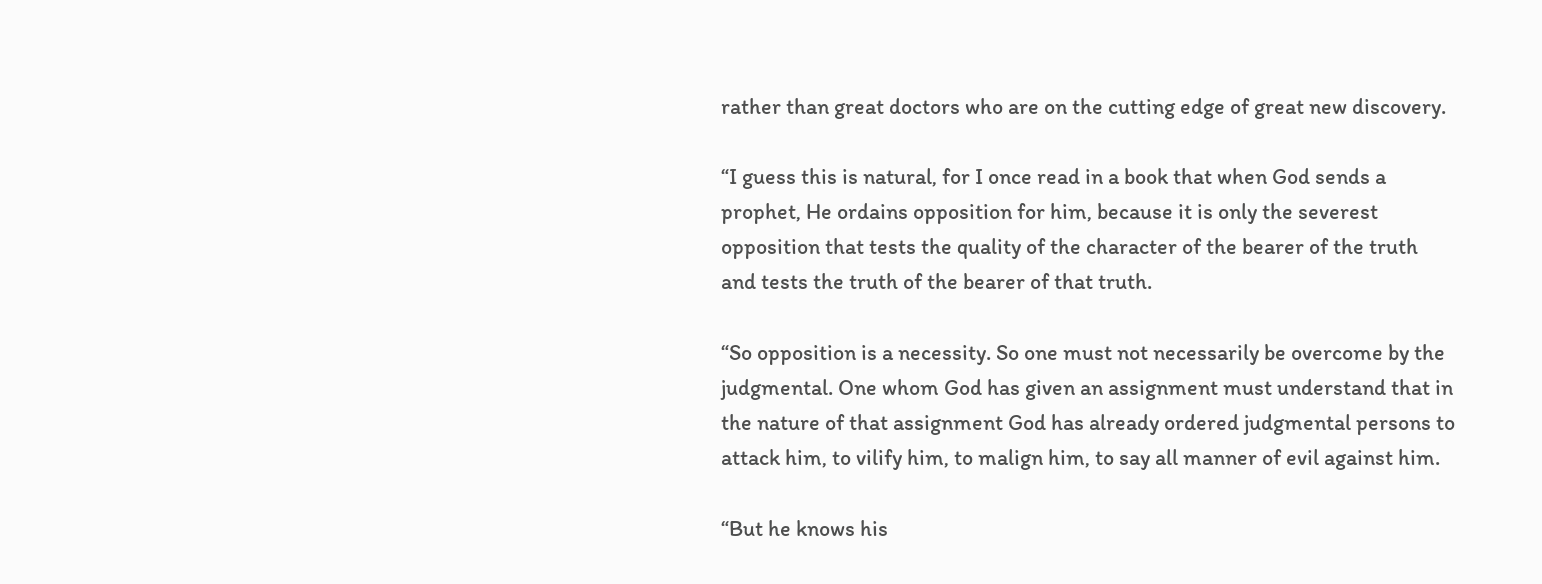rather than great doctors who are on the cutting edge of great new discovery.

“I guess this is natural, for I once read in a book that when God sends a prophet, He ordains opposition for him, because it is only the severest opposition that tests the quality of the character of the bearer of the truth and tests the truth of the bearer of that truth.

“So opposition is a necessity. So one must not necessarily be overcome by the judgmental. One whom God has given an assignment must understand that in the nature of that assignment God has already ordered judgmental persons to attack him, to vilify him, to malign him, to say all manner of evil against him.

“But he knows his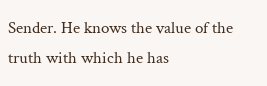Sender. He knows the value of the truth with which he has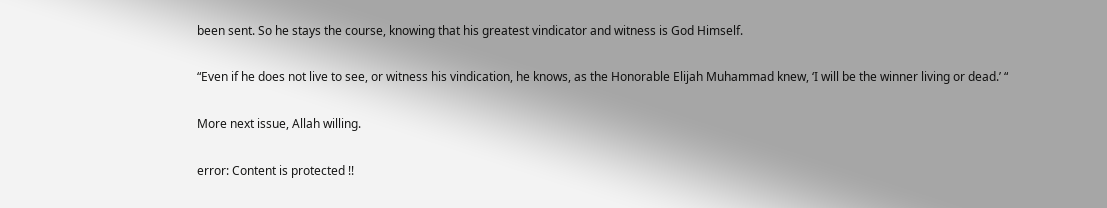been sent. So he stays the course, knowing that his greatest vindicator and witness is God Himself.

“Even if he does not live to see, or witness his vindication, he knows, as the Honorable Elijah Muhammad knew, ‘I will be the winner living or dead.’ “

More next issue, Allah willing.

error: Content is protected !!